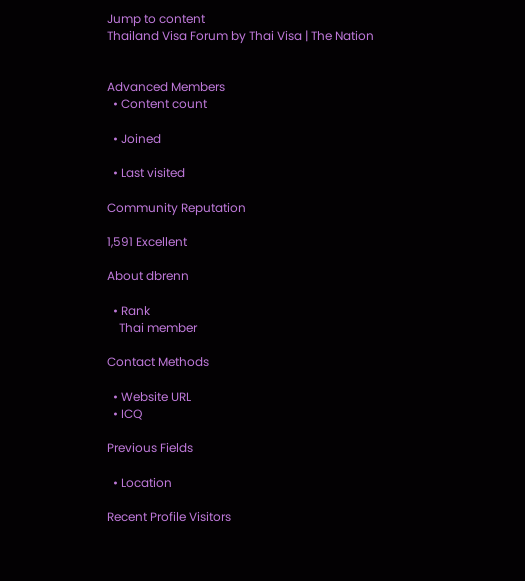Jump to content
Thailand Visa Forum by Thai Visa | The Nation


Advanced Members
  • Content count

  • Joined

  • Last visited

Community Reputation

1,591 Excellent

About dbrenn

  • Rank
    Thai member

Contact Methods

  • Website URL
  • ICQ

Previous Fields

  • Location

Recent Profile Visitors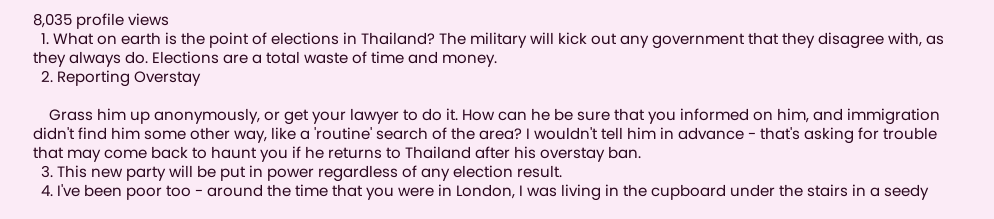8,035 profile views
  1. What on earth is the point of elections in Thailand? The military will kick out any government that they disagree with, as they always do. Elections are a total waste of time and money.
  2. Reporting Overstay

    Grass him up anonymously, or get your lawyer to do it. How can he be sure that you informed on him, and immigration didn't find him some other way, like a 'routine' search of the area? I wouldn't tell him in advance - that's asking for trouble that may come back to haunt you if he returns to Thailand after his overstay ban.
  3. This new party will be put in power regardless of any election result.
  4. I've been poor too - around the time that you were in London, I was living in the cupboard under the stairs in a seedy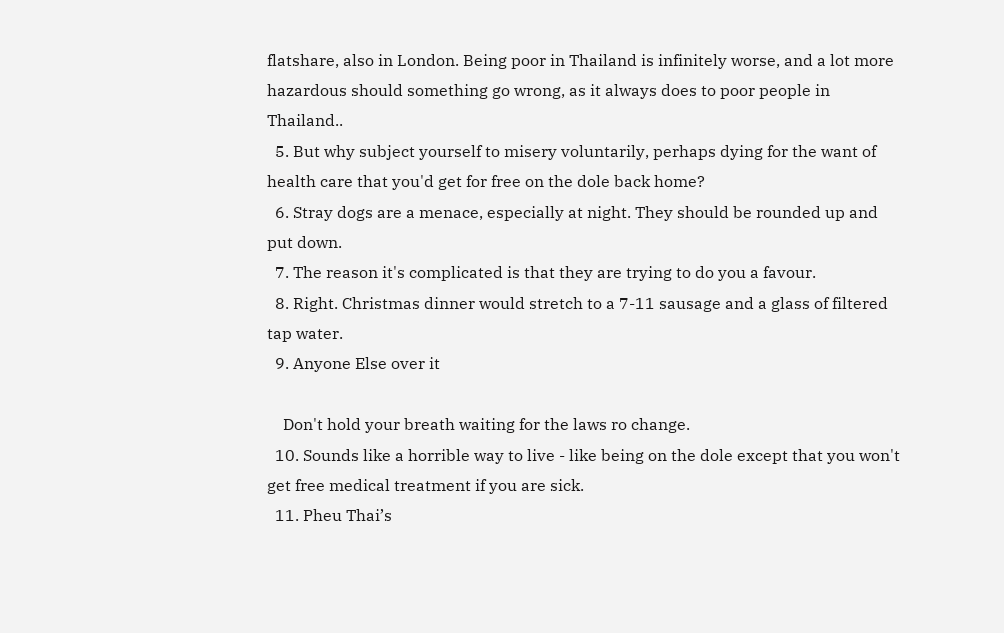flatshare, also in London. Being poor in Thailand is infinitely worse, and a lot more hazardous should something go wrong, as it always does to poor people in Thailand..
  5. But why subject yourself to misery voluntarily, perhaps dying for the want of health care that you'd get for free on the dole back home?
  6. Stray dogs are a menace, especially at night. They should be rounded up and put down.
  7. The reason it's complicated is that they are trying to do you a favour.
  8. Right. Christmas dinner would stretch to a 7-11 sausage and a glass of filtered tap water.
  9. Anyone Else over it

    Don't hold your breath waiting for the laws ro change.
  10. Sounds like a horrible way to live - like being on the dole except that you won't get free medical treatment if you are sick.
  11. Pheu Thai’s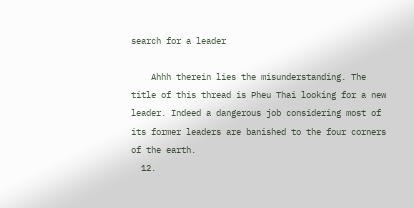search for a leader

    Ahhh therein lies the misunderstanding. The title of this thread is Pheu Thai looking for a new leader. Indeed a dangerous job considering most of its former leaders are banished to the four corners of the earth.
  12.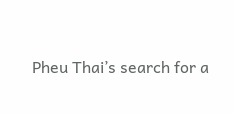Pheu Thai’s search for a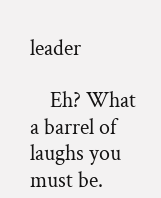leader

    Eh? What a barrel of laughs you must be.